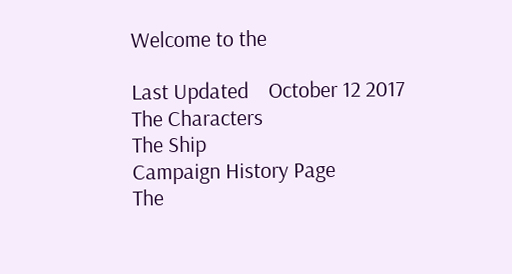Welcome to the

Last Updated    October 12 2017
The Characters
The Ship
Campaign History Page
The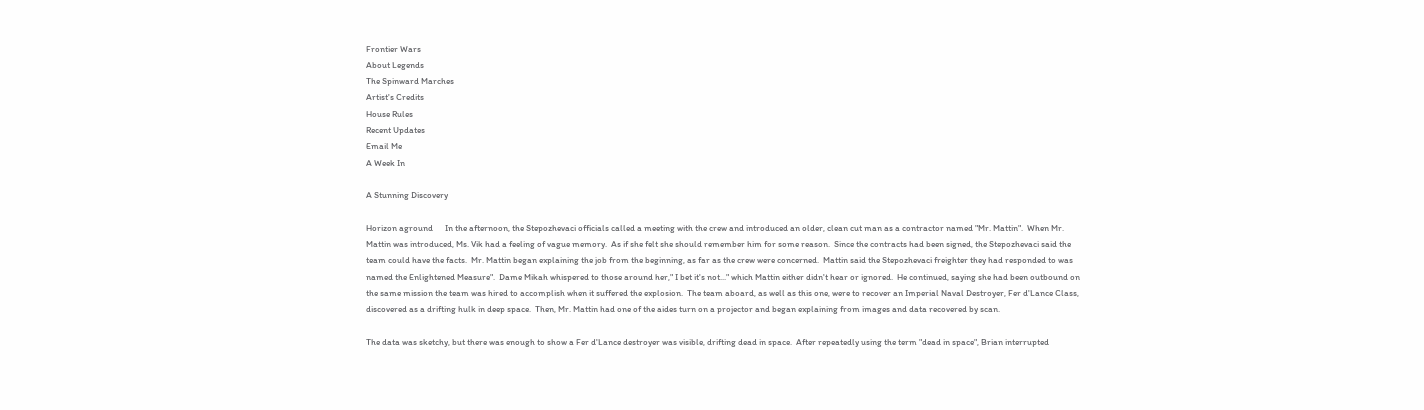Frontier Wars
About Legends
The Spinward Marches
Artist's Credits
House Rules
Recent Updates
Email Me
A Week In

A Stunning Discovery

Horizon aground      In the afternoon, the Stepozhevaci officials called a meeting with the crew and introduced an older, clean cut man as a contractor named "Mr. Mattin".  When Mr. Mattin was introduced, Ms. Vik had a feeling of vague memory.  As if she felt she should remember him for some reason.  Since the contracts had been signed, the Stepozhevaci said the team could have the facts.  Mr. Mattin began explaining the job from the beginning, as far as the crew were concerned.  Mattin said the Stepozhevaci freighter they had responded to was named the Enlightened Measure".  Dame Mikah whispered to those around her," I bet it's not..." which Mattin either didn't hear or ignored.  He continued, saying she had been outbound on the same mission the team was hired to accomplish when it suffered the explosion.  The team aboard, as well as this one, were to recover an Imperial Naval Destroyer, Fer d'Lance Class, discovered as a drifting hulk in deep space.  Then, Mr. Mattin had one of the aides turn on a projector and began explaining from images and data recovered by scan.

The data was sketchy, but there was enough to show a Fer d'Lance destroyer was visible, drifting dead in space.  After repeatedly using the term "dead in space", Brian interrupted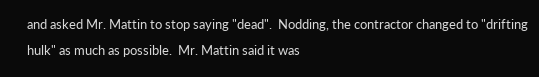and asked Mr. Mattin to stop saying "dead".  Nodding, the contractor changed to "drifting hulk" as much as possible.  Mr. Mattin said it was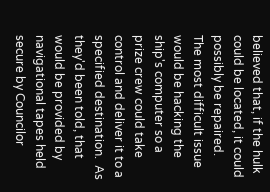believed that, if the hulk could be located, it could possibly be repaired.  The most difficult issue would be hacking the ship's computer so a prize crew could take control and deliver it to a specified destination.  As they'd been told, that would be provided by navigational tapes held secure by Councilor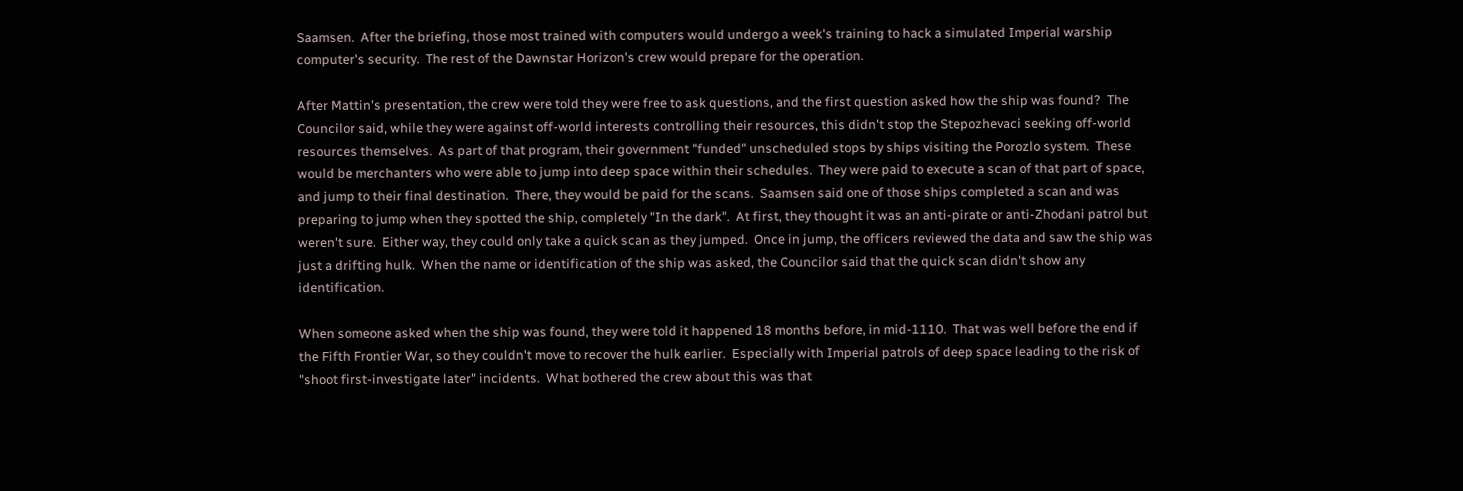Saamsen.  After the briefing, those most trained with computers would undergo a week's training to hack a simulated Imperial warship computer's security.  The rest of the Dawnstar Horizon's crew would prepare for the operation.

After Mattin's presentation, the crew were told they were free to ask questions, and the first question asked how the ship was found?  The Councilor said, while they were against off-world interests controlling their resources, this didn't stop the Stepozhevaci seeking off-world resources themselves.  As part of that program, their government "funded" unscheduled stops by ships visiting the Porozlo system.  These would be merchanters who were able to jump into deep space within their schedules.  They were paid to execute a scan of that part of space, and jump to their final destination.  There, they would be paid for the scans.  Saamsen said one of those ships completed a scan and was preparing to jump when they spotted the ship, completely "In the dark".  At first, they thought it was an anti-pirate or anti-Zhodani patrol but weren't sure.  Either way, they could only take a quick scan as they jumped.  Once in jump, the officers reviewed the data and saw the ship was just a drifting hulk.  When the name or identification of the ship was asked, the Councilor said that the quick scan didn't show any identification.

When someone asked when the ship was found, they were told it happened 18 months before, in mid-1110.  That was well before the end if the Fifth Frontier War, so they couldn't move to recover the hulk earlier.  Especially with Imperial patrols of deep space leading to the risk of "shoot first-investigate later" incidents.  What bothered the crew about this was that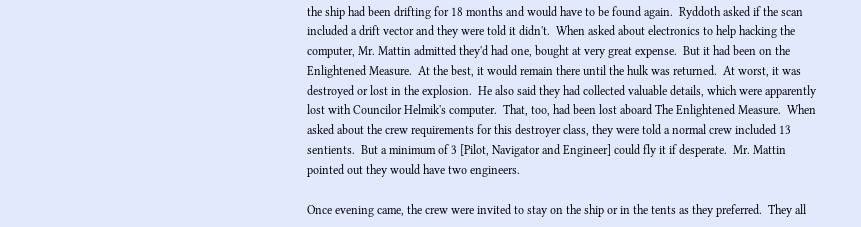the ship had been drifting for 18 months and would have to be found again.  Ryddoth asked if the scan included a drift vector and they were told it didn't.  When asked about electronics to help hacking the computer, Mr. Mattin admitted they'd had one, bought at very great expense.  But it had been on the Enlightened Measure.  At the best, it would remain there until the hulk was returned.  At worst, it was destroyed or lost in the explosion.  He also said they had collected valuable details, which were apparently lost with Councilor Helmik's computer.  That, too, had been lost aboard The Enlightened Measure.  When asked about the crew requirements for this destroyer class, they were told a normal crew included 13 sentients.  But a minimum of 3 [Pilot, Navigator and Engineer] could fly it if desperate.  Mr. Mattin pointed out they would have two engineers.

Once evening came, the crew were invited to stay on the ship or in the tents as they preferred.  They all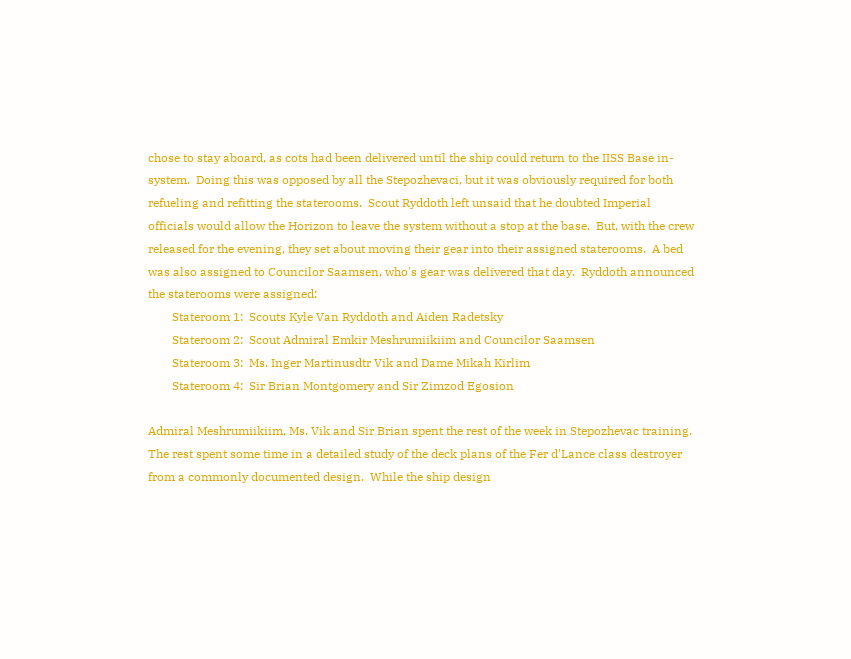chose to stay aboard, as cots had been delivered until the ship could return to the IISS Base in-system.  Doing this was opposed by all the Stepozhevaci, but it was obviously required for both refueling and refitting the staterooms.  Scout Ryddoth left unsaid that he doubted Imperial officials would allow the Horizon to leave the system without a stop at the base.  But, with the crew released for the evening, they set about moving their gear into their assigned staterooms.  A bed was also assigned to Councilor Saamsen, who's gear was delivered that day.  Ryddoth announced the staterooms were assigned:
        Stateroom 1:  Scouts Kyle Van Ryddoth and Aiden Radetsky
        Stateroom 2:  Scout Admiral Emkir Meshrumiikiim and Councilor Saamsen
        Stateroom 3:  Ms. Inger Martinusdtr Vik and Dame Mikah Kirlim
        Stateroom 4:  Sir Brian Montgomery and Sir Zimzod Egosion

Admiral Meshrumiikiim, Ms. Vik and Sir Brian spent the rest of the week in Stepozhevac training.  The rest spent some time in a detailed study of the deck plans of the Fer d'Lance class destroyer from a commonly documented design.  While the ship design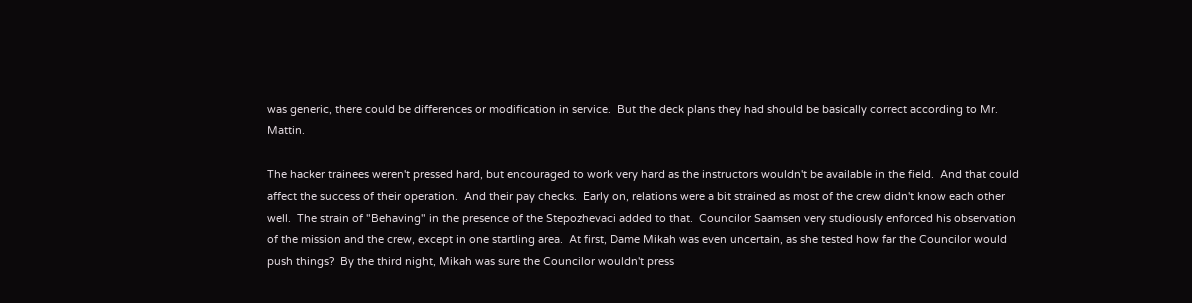was generic, there could be differences or modification in service.  But the deck plans they had should be basically correct according to Mr. Mattin.

The hacker trainees weren't pressed hard, but encouraged to work very hard as the instructors wouldn't be available in the field.  And that could affect the success of their operation.  And their pay checks.  Early on, relations were a bit strained as most of the crew didn't know each other well.  The strain of "Behaving" in the presence of the Stepozhevaci added to that.  Councilor Saamsen very studiously enforced his observation of the mission and the crew, except in one startling area.  At first, Dame Mikah was even uncertain, as she tested how far the Councilor would push things?  By the third night, Mikah was sure the Councilor wouldn't press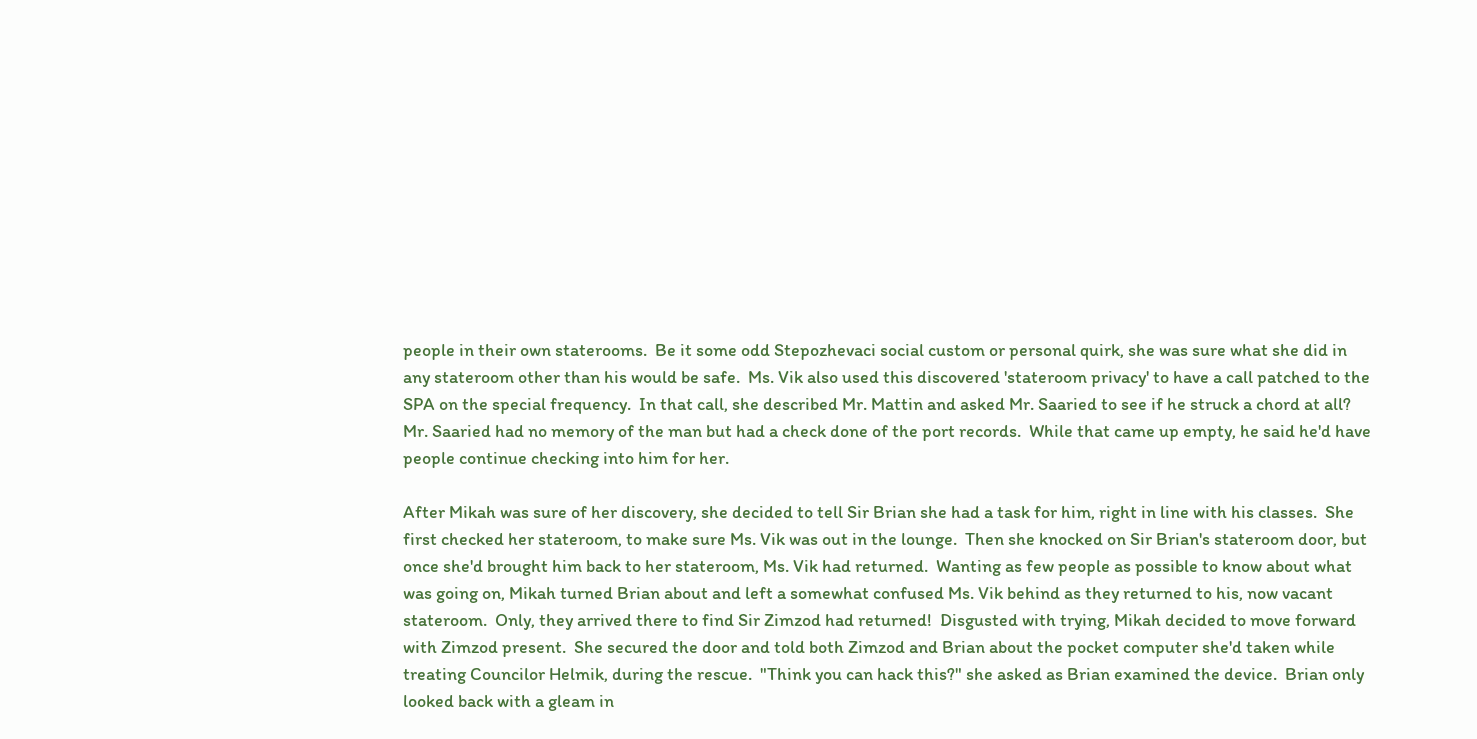people in their own staterooms.  Be it some odd Stepozhevaci social custom or personal quirk, she was sure what she did in any stateroom other than his would be safe.  Ms. Vik also used this discovered 'stateroom privacy' to have a call patched to the SPA on the special frequency.  In that call, she described Mr. Mattin and asked Mr. Saaried to see if he struck a chord at all?  Mr. Saaried had no memory of the man but had a check done of the port records.  While that came up empty, he said he'd have people continue checking into him for her.

After Mikah was sure of her discovery, she decided to tell Sir Brian she had a task for him, right in line with his classes.  She first checked her stateroom, to make sure Ms. Vik was out in the lounge.  Then she knocked on Sir Brian's stateroom door, but once she'd brought him back to her stateroom, Ms. Vik had returned.  Wanting as few people as possible to know about what was going on, Mikah turned Brian about and left a somewhat confused Ms. Vik behind as they returned to his, now vacant stateroom.  Only, they arrived there to find Sir Zimzod had returned!  Disgusted with trying, Mikah decided to move forward with Zimzod present.  She secured the door and told both Zimzod and Brian about the pocket computer she'd taken while treating Councilor Helmik, during the rescue.  "Think you can hack this?" she asked as Brian examined the device.  Brian only looked back with a gleam in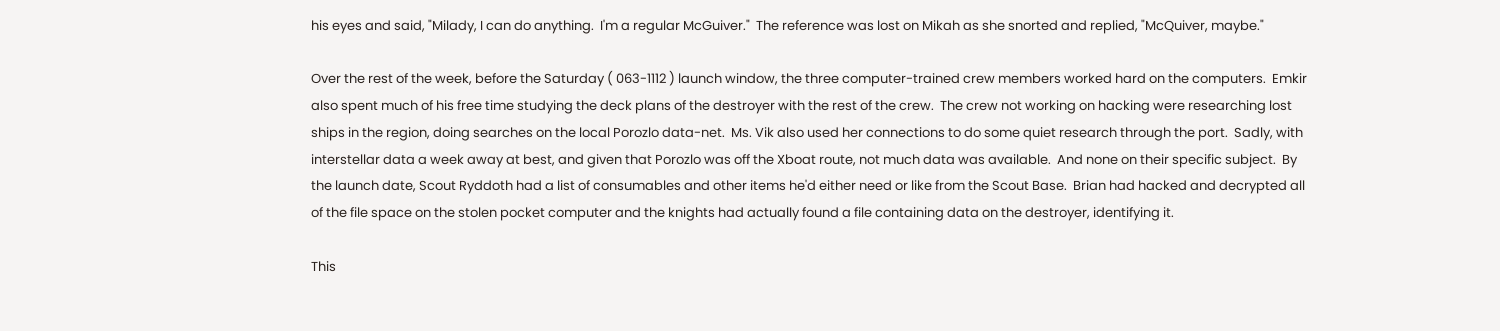his eyes and said, "Milady, I can do anything.  I'm a regular McGuiver."  The reference was lost on Mikah as she snorted and replied, "McQuiver, maybe."

Over the rest of the week, before the Saturday ( 063-1112 ) launch window, the three computer-trained crew members worked hard on the computers.  Emkir also spent much of his free time studying the deck plans of the destroyer with the rest of the crew.  The crew not working on hacking were researching lost ships in the region, doing searches on the local Porozlo data-net.  Ms. Vik also used her connections to do some quiet research through the port.  Sadly, with interstellar data a week away at best, and given that Porozlo was off the Xboat route, not much data was available.  And none on their specific subject.  By the launch date, Scout Ryddoth had a list of consumables and other items he'd either need or like from the Scout Base.  Brian had hacked and decrypted all of the file space on the stolen pocket computer and the knights had actually found a file containing data on the destroyer, identifying it.

This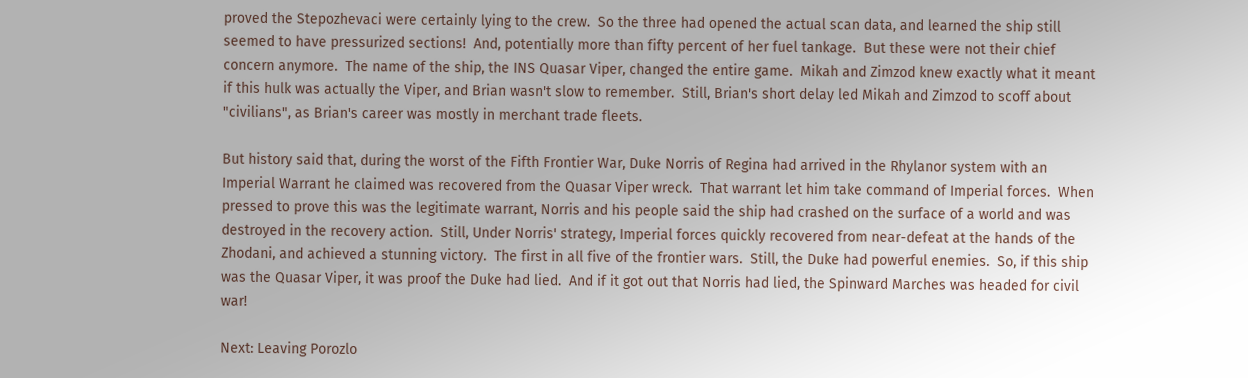proved the Stepozhevaci were certainly lying to the crew.  So the three had opened the actual scan data, and learned the ship still seemed to have pressurized sections!  And, potentially more than fifty percent of her fuel tankage.  But these were not their chief concern anymore.  The name of the ship, the INS Quasar Viper, changed the entire game.  Mikah and Zimzod knew exactly what it meant if this hulk was actually the Viper, and Brian wasn't slow to remember.  Still, Brian's short delay led Mikah and Zimzod to scoff about "civilians", as Brian's career was mostly in merchant trade fleets.

But history said that, during the worst of the Fifth Frontier War, Duke Norris of Regina had arrived in the Rhylanor system with an Imperial Warrant he claimed was recovered from the Quasar Viper wreck.  That warrant let him take command of Imperial forces.  When pressed to prove this was the legitimate warrant, Norris and his people said the ship had crashed on the surface of a world and was destroyed in the recovery action.  Still, Under Norris' strategy, Imperial forces quickly recovered from near-defeat at the hands of the Zhodani, and achieved a stunning victory.  The first in all five of the frontier wars.  Still, the Duke had powerful enemies.  So, if this ship was the Quasar Viper, it was proof the Duke had lied.  And if it got out that Norris had lied, the Spinward Marches was headed for civil war!

Next: Leaving Porozlo